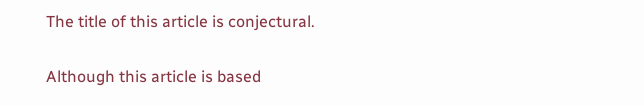The title of this article is conjectural.

Although this article is based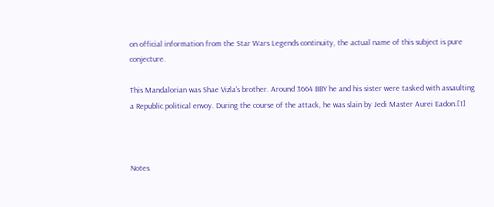on official information from the Star Wars Legends continuity, the actual name of this subject is pure conjecture.

This Mandalorian was Shae Vizla's brother. Around 3664 BBY he and his sister were tasked with assaulting a Republic political envoy. During the course of the attack, he was slain by Jedi Master Aurei Eadon.[1]



Notes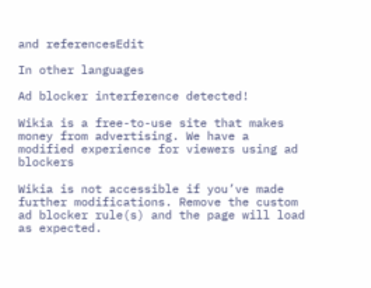and referencesEdit

In other languages

Ad blocker interference detected!

Wikia is a free-to-use site that makes money from advertising. We have a modified experience for viewers using ad blockers

Wikia is not accessible if you’ve made further modifications. Remove the custom ad blocker rule(s) and the page will load as expected.